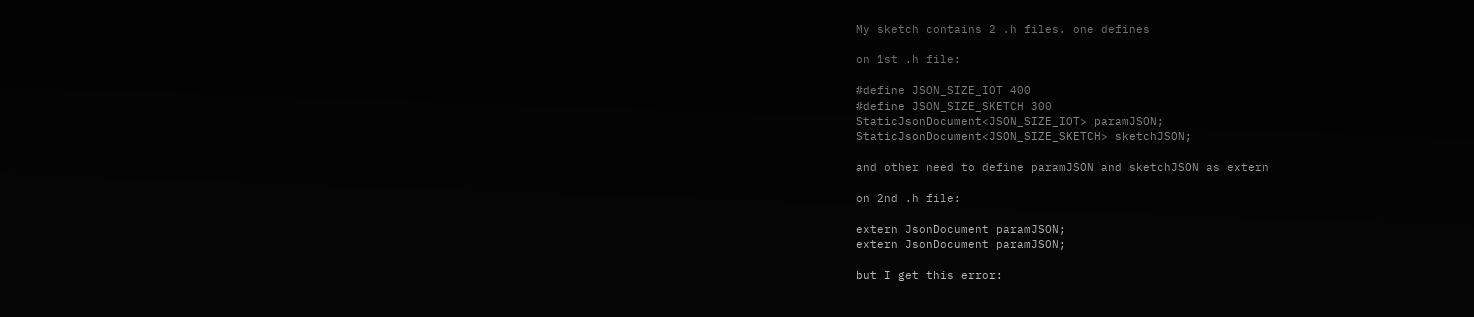My sketch contains 2 .h files. one defines

on 1st .h file:

#define JSON_SIZE_IOT 400
#define JSON_SIZE_SKETCH 300
StaticJsonDocument<JSON_SIZE_IOT> paramJSON;
StaticJsonDocument<JSON_SIZE_SKETCH> sketchJSON;

and other need to define paramJSON and sketchJSON as extern

on 2nd .h file:

extern JsonDocument paramJSON;
extern JsonDocument paramJSON;

but I get this error: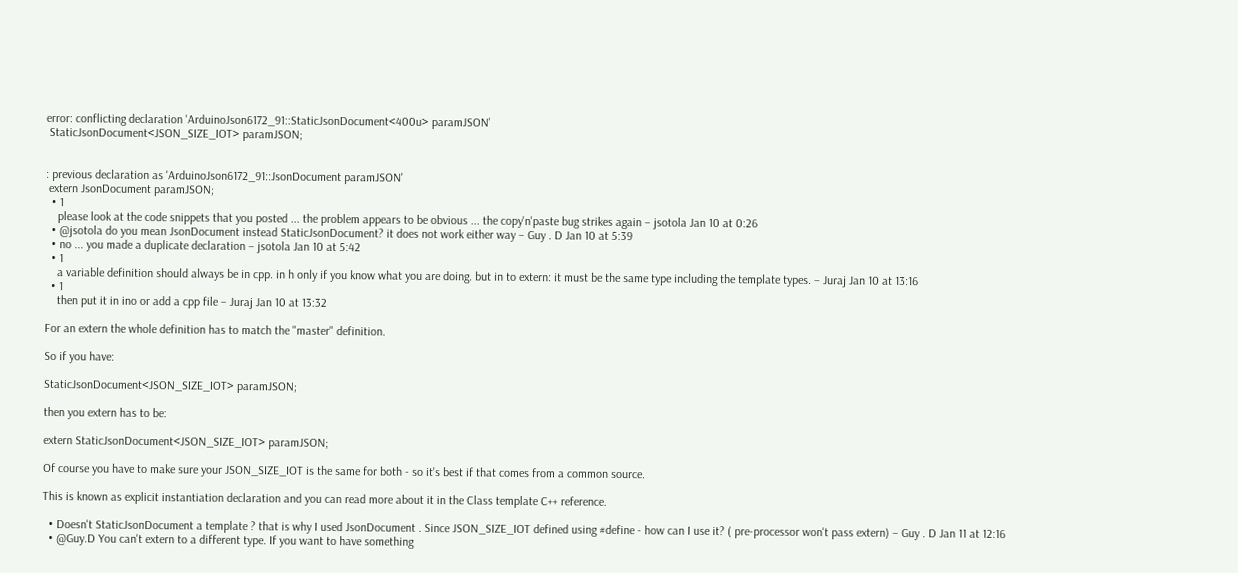error: conflicting declaration 'ArduinoJson6172_91::StaticJsonDocument<400u> paramJSON'
 StaticJsonDocument<JSON_SIZE_IOT> paramJSON;


: previous declaration as 'ArduinoJson6172_91::JsonDocument paramJSON'
 extern JsonDocument paramJSON;
  • 1
    please look at the code snippets that you posted ... the problem appears to be obvious ... the copy'n'paste bug strikes again – jsotola Jan 10 at 0:26
  • @jsotola do you mean JsonDocument instead StaticJsonDocument? it does not work either way – Guy . D Jan 10 at 5:39
  • no ... you made a duplicate declaration – jsotola Jan 10 at 5:42
  • 1
    a variable definition should always be in cpp. in h only if you know what you are doing. but in to extern: it must be the same type including the template types. – Juraj Jan 10 at 13:16
  • 1
    then put it in ino or add a cpp file – Juraj Jan 10 at 13:32

For an extern the whole definition has to match the "master" definition.

So if you have:

StaticJsonDocument<JSON_SIZE_IOT> paramJSON;

then you extern has to be:

extern StaticJsonDocument<JSON_SIZE_IOT> paramJSON;

Of course you have to make sure your JSON_SIZE_IOT is the same for both - so it's best if that comes from a common source.

This is known as explicit instantiation declaration and you can read more about it in the Class template C++ reference.

  • Doesn't StaticJsonDocument a template ? that is why I used JsonDocument . Since JSON_SIZE_IOT defined using #define - how can I use it? ( pre-processor won't pass extern) – Guy . D Jan 11 at 12:16
  • @Guy.D You can't extern to a different type. If you want to have something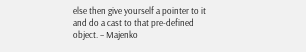else then give yourself a pointer to it and do a cast to that pre-defined object. – Majenko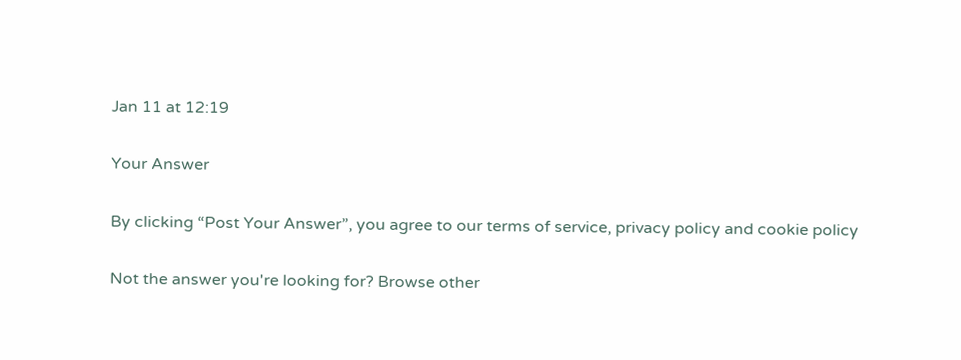Jan 11 at 12:19

Your Answer

By clicking “Post Your Answer”, you agree to our terms of service, privacy policy and cookie policy

Not the answer you're looking for? Browse other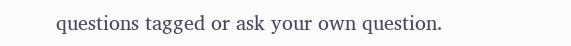questions tagged or ask your own question.